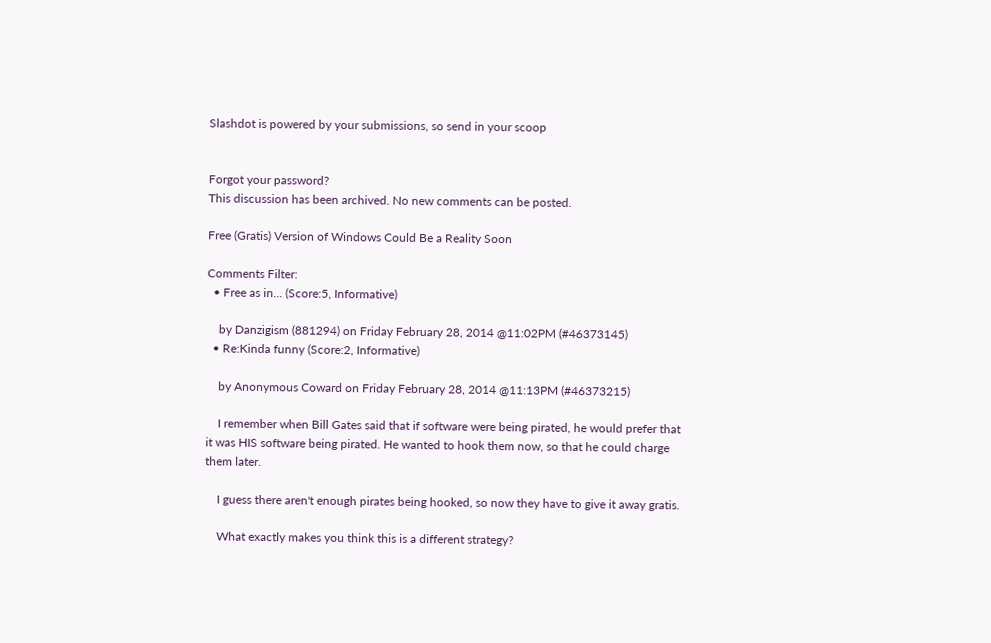Slashdot is powered by your submissions, so send in your scoop


Forgot your password?
This discussion has been archived. No new comments can be posted.

Free (Gratis) Version of Windows Could Be a Reality Soon

Comments Filter:
  • Free as in... (Score:5, Informative)

    by Danzigism (881294) on Friday February 28, 2014 @11:02PM (#46373145)
  • Re:Kinda funny (Score:2, Informative)

    by Anonymous Coward on Friday February 28, 2014 @11:13PM (#46373215)

    I remember when Bill Gates said that if software were being pirated, he would prefer that it was HIS software being pirated. He wanted to hook them now, so that he could charge them later.

    I guess there aren't enough pirates being hooked, so now they have to give it away gratis.

    What exactly makes you think this is a different strategy?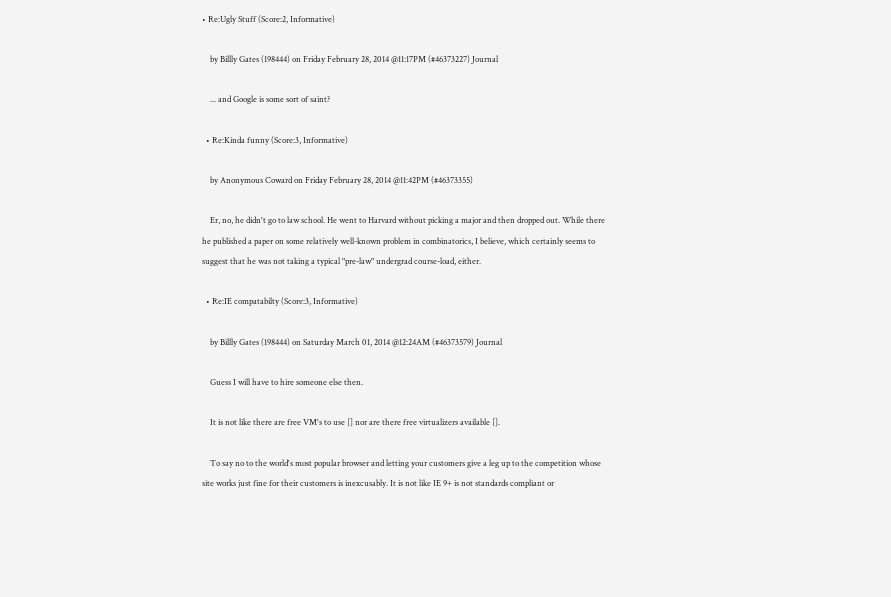• Re:Ugly Stuff (Score:2, Informative)

    by Billly Gates (198444) on Friday February 28, 2014 @11:17PM (#46373227) Journal

    ... and Google is some sort of saint?

  • Re:Kinda funny (Score:3, Informative)

    by Anonymous Coward on Friday February 28, 2014 @11:42PM (#46373355)

    Er, no, he didn't go to law school. He went to Harvard without picking a major and then dropped out. While there he published a paper on some relatively well-known problem in combinatorics, I believe, which certainly seems to suggest that he was not taking a typical "pre-law" undergrad course-load, either.

  • Re:IE compatabilty (Score:3, Informative)

    by Billly Gates (198444) on Saturday March 01, 2014 @12:24AM (#46373579) Journal

    Guess I will have to hire someone else then.

    It is not like there are free VM's to use [] nor are there free virtualizers available [].

    To say no to the world's most popular browser and letting your customers give a leg up to the competition whose site works just fine for their customers is inexcusably. It is not like IE 9+ is not standards compliant or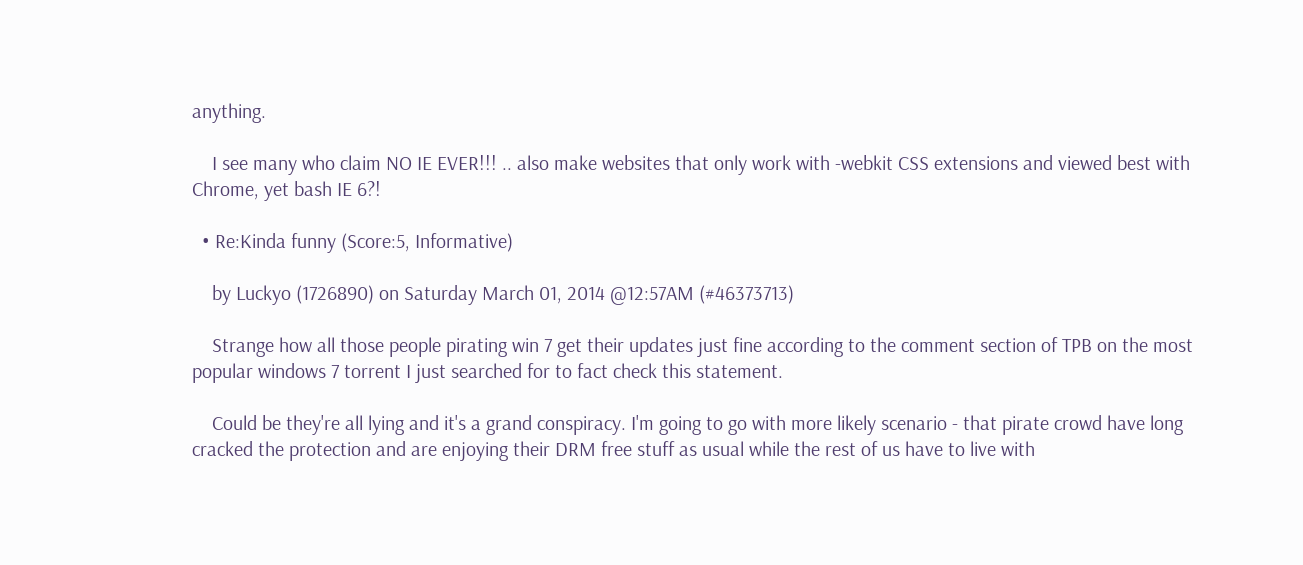anything.

    I see many who claim NO IE EVER!!! .. also make websites that only work with -webkit CSS extensions and viewed best with Chrome, yet bash IE 6?!

  • Re:Kinda funny (Score:5, Informative)

    by Luckyo (1726890) on Saturday March 01, 2014 @12:57AM (#46373713)

    Strange how all those people pirating win 7 get their updates just fine according to the comment section of TPB on the most popular windows 7 torrent I just searched for to fact check this statement.

    Could be they're all lying and it's a grand conspiracy. I'm going to go with more likely scenario - that pirate crowd have long cracked the protection and are enjoying their DRM free stuff as usual while the rest of us have to live with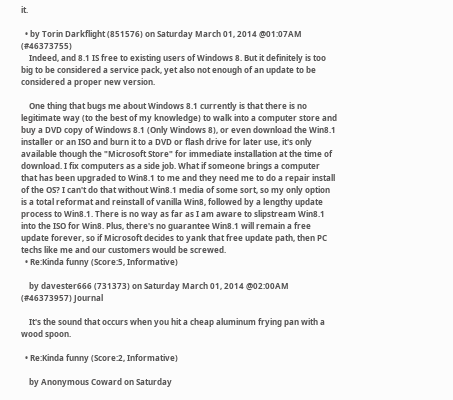it.

  • by Torin Darkflight (851576) on Saturday March 01, 2014 @01:07AM (#46373755)
    Indeed, and 8.1 IS free to existing users of Windows 8. But it definitely is too big to be considered a service pack, yet also not enough of an update to be considered a proper new version.

    One thing that bugs me about Windows 8.1 currently is that there is no legitimate way (to the best of my knowledge) to walk into a computer store and buy a DVD copy of Windows 8.1 (Only Windows 8), or even download the Win8.1 installer or an ISO and burn it to a DVD or flash drive for later use, it's only available though the "Microsoft Store" for immediate installation at the time of download. I fix computers as a side job. What if someone brings a computer that has been upgraded to Win8.1 to me and they need me to do a repair install of the OS? I can't do that without Win8.1 media of some sort, so my only option is a total reformat and reinstall of vanilla Win8, followed by a lengthy update process to Win8.1. There is no way as far as I am aware to slipstream Win8.1 into the ISO for Win8. Plus, there's no guarantee Win8.1 will remain a free update forever, so if Microsoft decides to yank that free update path, then PC techs like me and our customers would be screwed.
  • Re:Kinda funny (Score:5, Informative)

    by davester666 (731373) on Saturday March 01, 2014 @02:00AM (#46373957) Journal

    It's the sound that occurs when you hit a cheap aluminum frying pan with a wood spoon.

  • Re:Kinda funny (Score:2, Informative)

    by Anonymous Coward on Saturday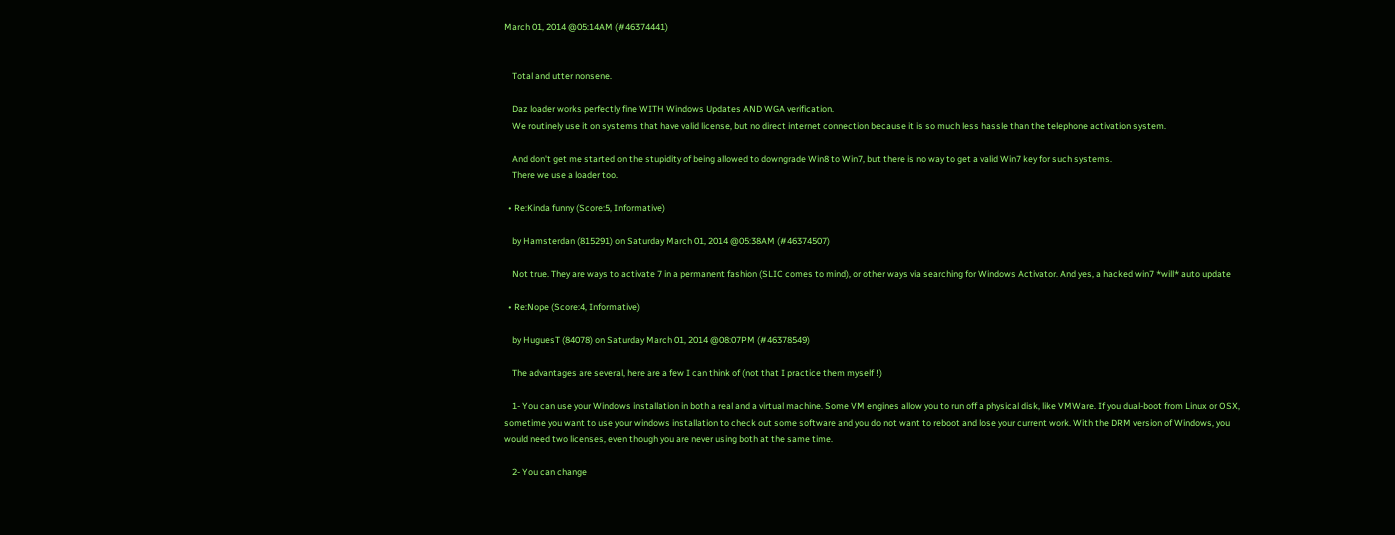March 01, 2014 @05:14AM (#46374441)


    Total and utter nonsene.

    Daz loader works perfectly fine WITH Windows Updates AND WGA verification.
    We routinely use it on systems that have valid license, but no direct internet connection because it is so much less hassle than the telephone activation system.

    And don't get me started on the stupidity of being allowed to downgrade Win8 to Win7, but there is no way to get a valid Win7 key for such systems.
    There we use a loader too.

  • Re:Kinda funny (Score:5, Informative)

    by Hamsterdan (815291) on Saturday March 01, 2014 @05:38AM (#46374507)

    Not true. They are ways to activate 7 in a permanent fashion (SLIC comes to mind), or other ways via searching for Windows Activator. And yes, a hacked win7 *will* auto update

  • Re:Nope (Score:4, Informative)

    by HuguesT (84078) on Saturday March 01, 2014 @08:07PM (#46378549)

    The advantages are several, here are a few I can think of (not that I practice them myself !)

    1- You can use your Windows installation in both a real and a virtual machine. Some VM engines allow you to run off a physical disk, like VMWare. If you dual-boot from Linux or OSX, sometime you want to use your windows installation to check out some software and you do not want to reboot and lose your current work. With the DRM version of Windows, you would need two licenses, even though you are never using both at the same time.

    2- You can change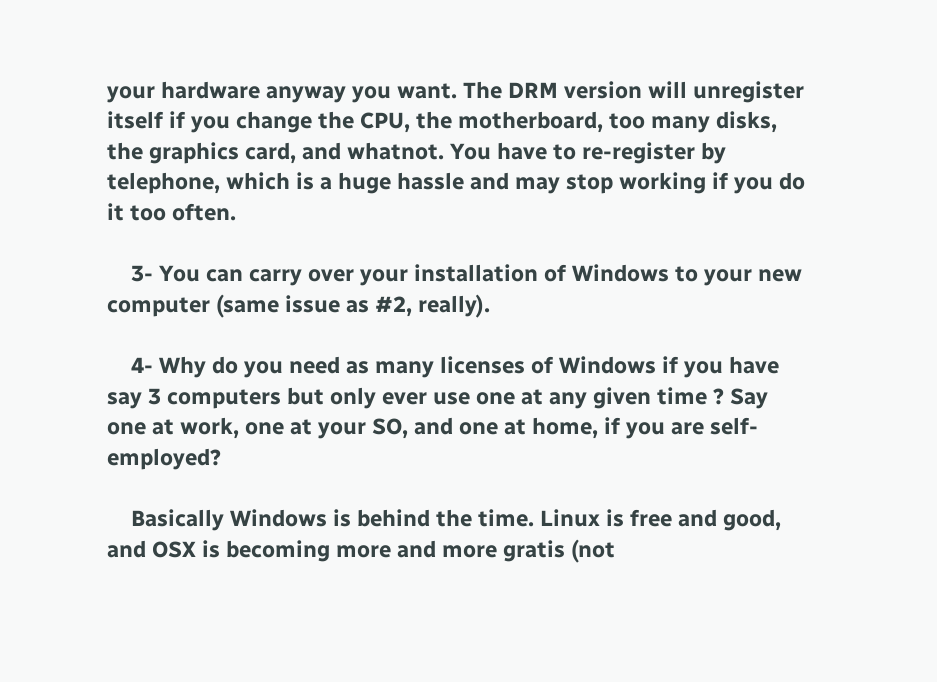your hardware anyway you want. The DRM version will unregister itself if you change the CPU, the motherboard, too many disks, the graphics card, and whatnot. You have to re-register by telephone, which is a huge hassle and may stop working if you do it too often.

    3- You can carry over your installation of Windows to your new computer (same issue as #2, really).

    4- Why do you need as many licenses of Windows if you have say 3 computers but only ever use one at any given time ? Say one at work, one at your SO, and one at home, if you are self-employed?

    Basically Windows is behind the time. Linux is free and good, and OSX is becoming more and more gratis (not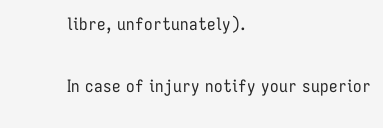libre, unfortunately).

In case of injury notify your superior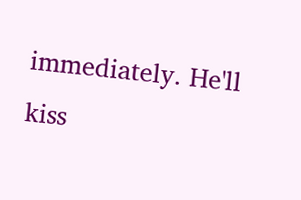immediately. He'll kiss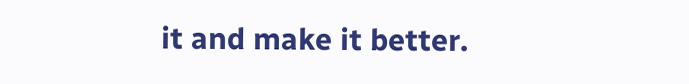it and make it better.